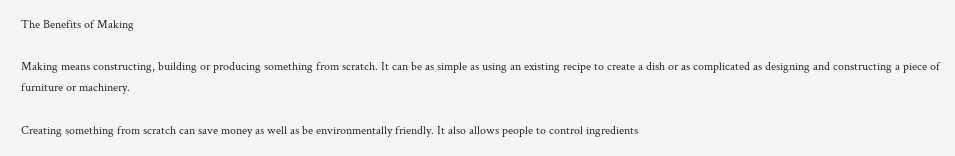The Benefits of Making

Making means constructing, building or producing something from scratch. It can be as simple as using an existing recipe to create a dish or as complicated as designing and constructing a piece of furniture or machinery.

Creating something from scratch can save money as well as be environmentally friendly. It also allows people to control ingredients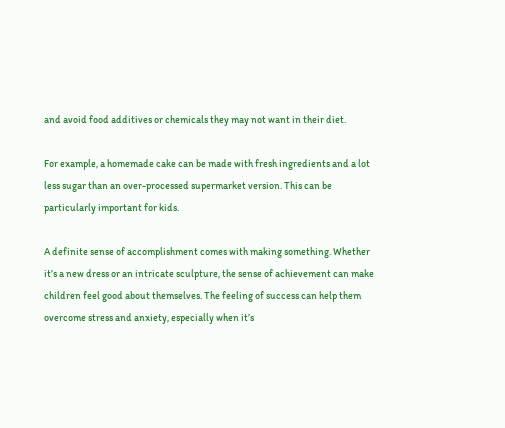and avoid food additives or chemicals they may not want in their diet.

For example, a homemade cake can be made with fresh ingredients and a lot less sugar than an over-processed supermarket version. This can be particularly important for kids.

A definite sense of accomplishment comes with making something. Whether it’s a new dress or an intricate sculpture, the sense of achievement can make children feel good about themselves. The feeling of success can help them overcome stress and anxiety, especially when it’s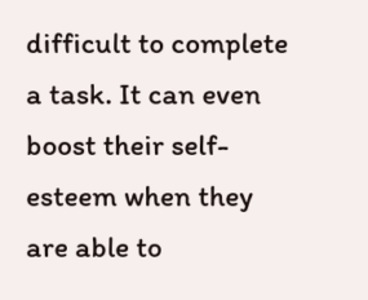difficult to complete a task. It can even boost their self-esteem when they are able to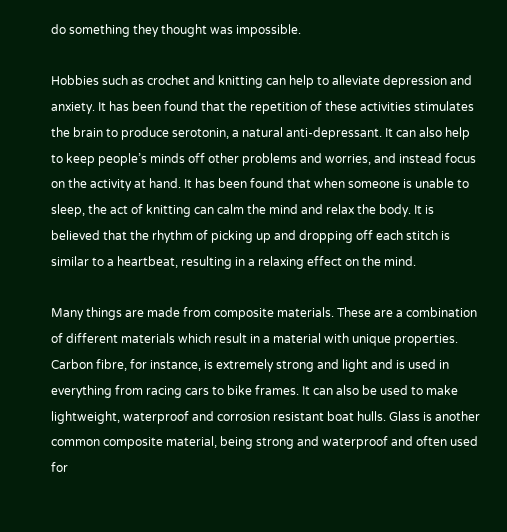do something they thought was impossible.

Hobbies such as crochet and knitting can help to alleviate depression and anxiety. It has been found that the repetition of these activities stimulates the brain to produce serotonin, a natural anti-depressant. It can also help to keep people’s minds off other problems and worries, and instead focus on the activity at hand. It has been found that when someone is unable to sleep, the act of knitting can calm the mind and relax the body. It is believed that the rhythm of picking up and dropping off each stitch is similar to a heartbeat, resulting in a relaxing effect on the mind.

Many things are made from composite materials. These are a combination of different materials which result in a material with unique properties. Carbon fibre, for instance, is extremely strong and light and is used in everything from racing cars to bike frames. It can also be used to make lightweight, waterproof and corrosion resistant boat hulls. Glass is another common composite material, being strong and waterproof and often used for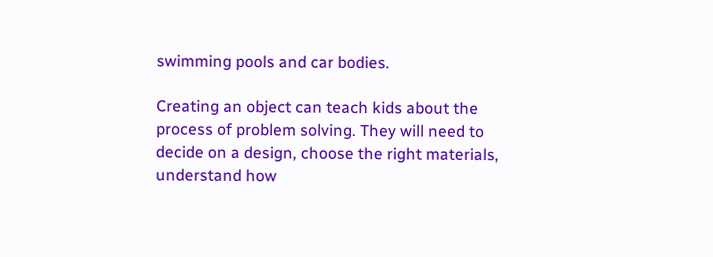swimming pools and car bodies.

Creating an object can teach kids about the process of problem solving. They will need to decide on a design, choose the right materials, understand how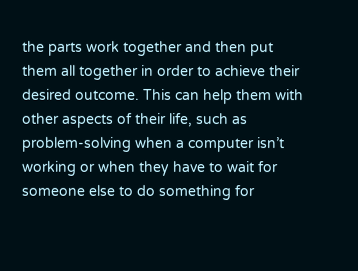the parts work together and then put them all together in order to achieve their desired outcome. This can help them with other aspects of their life, such as problem-solving when a computer isn’t working or when they have to wait for someone else to do something for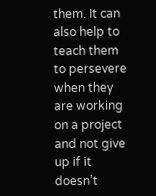them. It can also help to teach them to persevere when they are working on a project and not give up if it doesn’t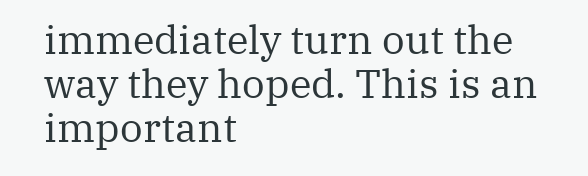immediately turn out the way they hoped. This is an important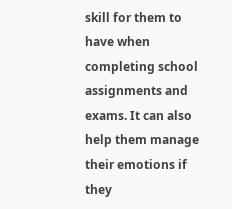skill for them to have when completing school assignments and exams. It can also help them manage their emotions if they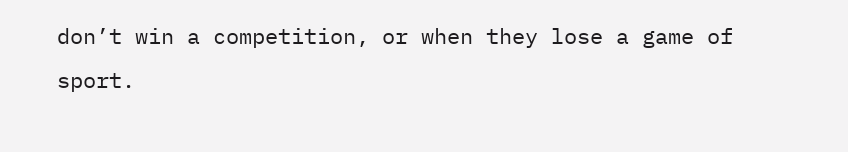don’t win a competition, or when they lose a game of sport.